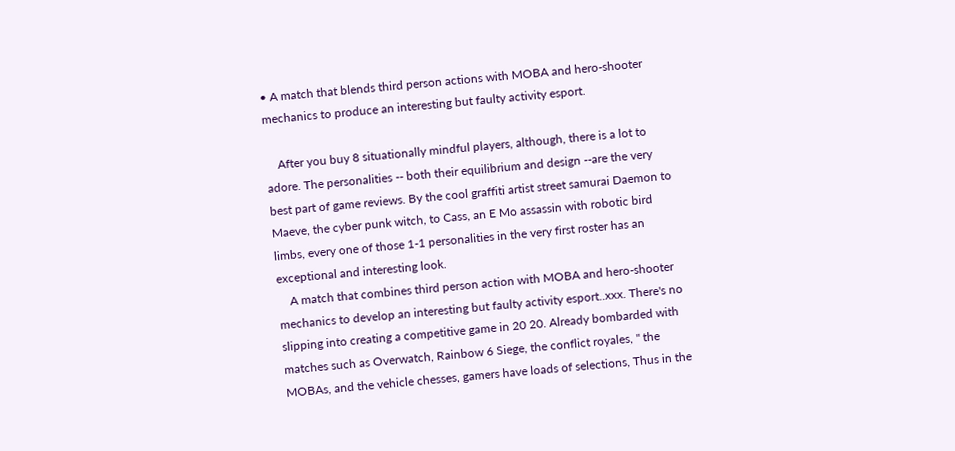• A match that blends third person actions with MOBA and hero-shooter mechanics to produce an interesting but faulty activity esport.

    After you buy 8 situationally mindful players, although, there is a lot to adore. The personalities -- both their equilibrium and design --are the very best part of game reviews. By the cool graffiti artist street samurai Daemon to Maeve, the cyber punk witch, to Cass, an E Mo assassin with robotic bird limbs, every one of those 1-1 personalities in the very first roster has an exceptional and interesting look.
    A match that combines third person action with MOBA and hero-shooter mechanics to develop an interesting but faulty activity esport..xxx. There's no slipping into creating a competitive game in 20 20. Already bombarded with matches such as Overwatch, Rainbow 6 Siege, the conflict royales, '' the MOBAs, and the vehicle chesses, gamers have loads of selections, Thus in the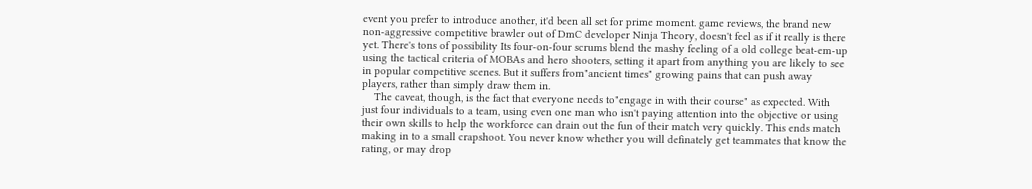event you prefer to introduce another, it'd been all set for prime moment. game reviews, the brand new non-aggressive competitive brawler out of DmC developer Ninja Theory, doesn't feel as if it really is there yet. There's tons of possibility Its four-on-four scrums blend the mashy feeling of a old college beat-em-up using the tactical criteria of MOBAs and hero shooters, setting it apart from anything you are likely to see in popular competitive scenes. But it suffers from"ancient times" growing pains that can push away players, rather than simply draw them in.
    The caveat, though, is the fact that everyone needs to"engage in with their course" as expected. With just four individuals to a team, using even one man who isn't paying attention into the objective or using their own skills to help the workforce can drain out the fun of their match very quickly. This ends match making in to a small crapshoot. You never know whether you will definately get teammates that know the rating, or may drop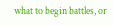what to begin battles, or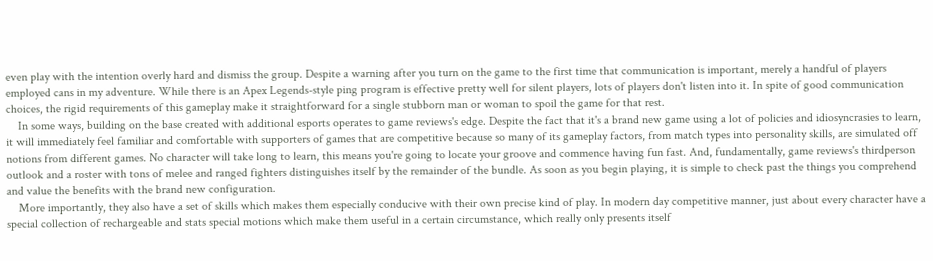even play with the intention overly hard and dismiss the group. Despite a warning after you turn on the game to the first time that communication is important, merely a handful of players employed cans in my adventure. While there is an Apex Legends-style ping program is effective pretty well for silent players, lots of players don't listen into it. In spite of good communication choices, the rigid requirements of this gameplay make it straightforward for a single stubborn man or woman to spoil the game for that rest.
    In some ways, building on the base created with additional esports operates to game reviews's edge. Despite the fact that it's a brand new game using a lot of policies and idiosyncrasies to learn, it will immediately feel familiar and comfortable with supporters of games that are competitive because so many of its gameplay factors, from match types into personality skills, are simulated off notions from different games. No character will take long to learn, this means you're going to locate your groove and commence having fun fast. And, fundamentally, game reviews's thirdperson outlook and a roster with tons of melee and ranged fighters distinguishes itself by the remainder of the bundle. As soon as you begin playing, it is simple to check past the things you comprehend and value the benefits with the brand new configuration.
    More importantly, they also have a set of skills which makes them especially conducive with their own precise kind of play. In modern day competitive manner, just about every character have a special collection of rechargeable and stats special motions which make them useful in a certain circumstance, which really only presents itself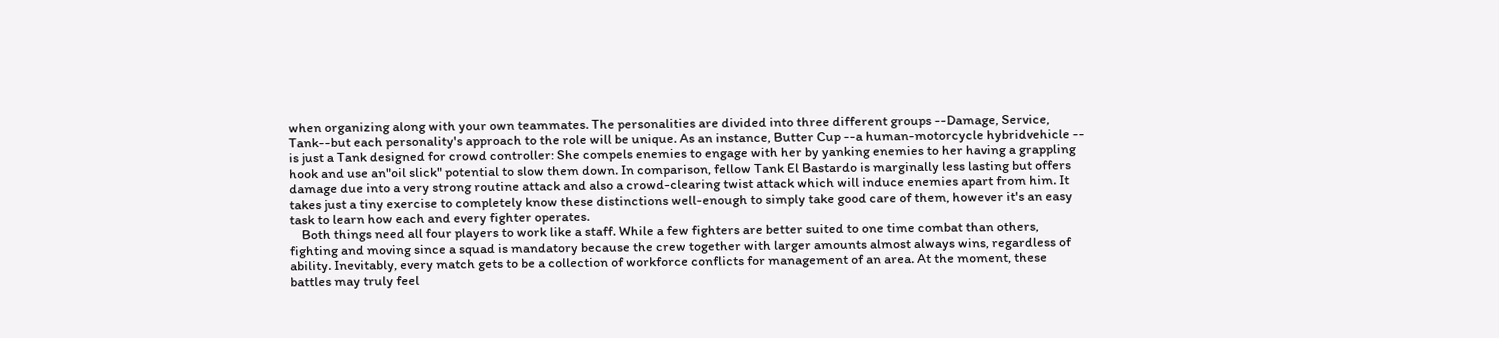when organizing along with your own teammates. The personalities are divided into three different groups --Damage, Service, Tank--but each personality's approach to the role will be unique. As an instance, Butter Cup --a human-motorcycle hybridvehicle -- is just a Tank designed for crowd controller: She compels enemies to engage with her by yanking enemies to her having a grappling hook and use an"oil slick" potential to slow them down. In comparison, fellow Tank El Bastardo is marginally less lasting but offers damage due into a very strong routine attack and also a crowd-clearing twist attack which will induce enemies apart from him. It takes just a tiny exercise to completely know these distinctions well-enough to simply take good care of them, however it's an easy task to learn how each and every fighter operates.
    Both things need all four players to work like a staff. While a few fighters are better suited to one time combat than others, fighting and moving since a squad is mandatory because the crew together with larger amounts almost always wins, regardless of ability. Inevitably, every match gets to be a collection of workforce conflicts for management of an area. At the moment, these battles may truly feel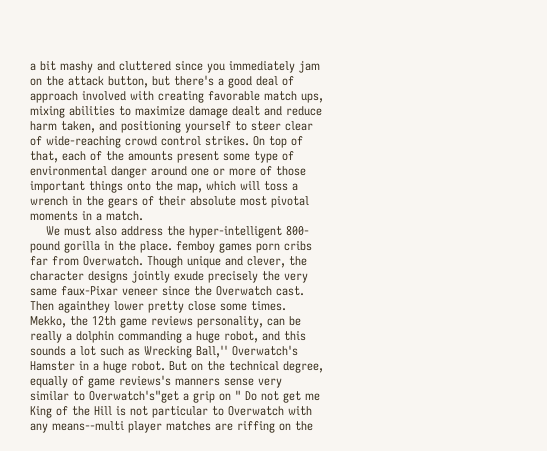a bit mashy and cluttered since you immediately jam on the attack button, but there's a good deal of approach involved with creating favorable match ups, mixing abilities to maximize damage dealt and reduce harm taken, and positioning yourself to steer clear of wide-reaching crowd control strikes. On top of that, each of the amounts present some type of environmental danger around one or more of those important things onto the map, which will toss a wrench in the gears of their absolute most pivotal moments in a match.
    We must also address the hyper-intelligent 800-pound gorilla in the place. femboy games porn cribs far from Overwatch. Though unique and clever, the character designs jointly exude precisely the very same faux-Pixar veneer since the Overwatch cast. Then againthey lower pretty close some times. Mekko, the 12th game reviews personality, can be really a dolphin commanding a huge robot, and this sounds a lot such as Wrecking Ball,'' Overwatch's Hamster in a huge robot. But on the technical degree, equally of game reviews's manners sense very similar to Overwatch's"get a grip on " Do not get me King of the Hill is not particular to Overwatch with any means--multi player matches are riffing on the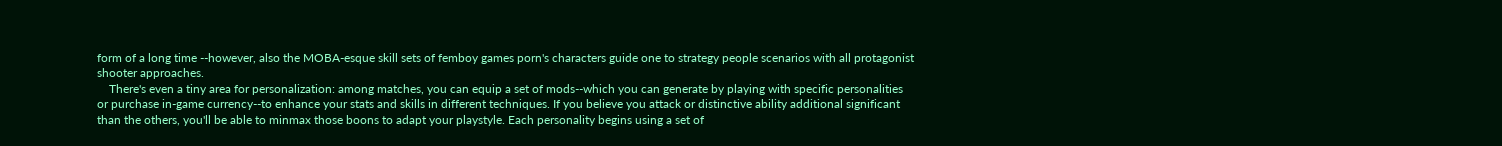form of a long time --however, also the MOBA-esque skill sets of femboy games porn's characters guide one to strategy people scenarios with all protagonist shooter approaches.
    There's even a tiny area for personalization: among matches, you can equip a set of mods--which you can generate by playing with specific personalities or purchase in-game currency--to enhance your stats and skills in different techniques. If you believe you attack or distinctive ability additional significant than the others, you'll be able to minmax those boons to adapt your playstyle. Each personality begins using a set of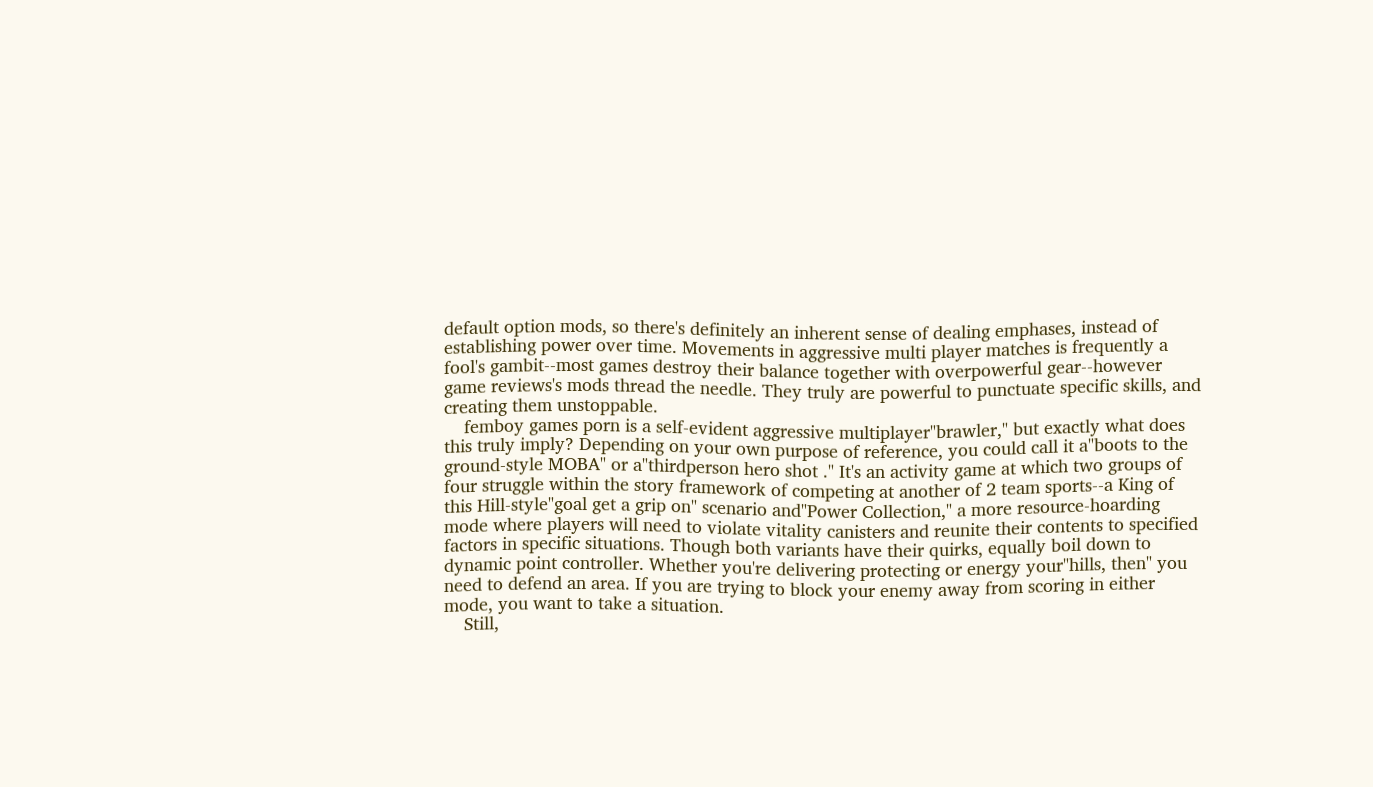default option mods, so there's definitely an inherent sense of dealing emphases, instead of establishing power over time. Movements in aggressive multi player matches is frequently a fool's gambit--most games destroy their balance together with overpowerful gear--however game reviews's mods thread the needle. They truly are powerful to punctuate specific skills, and creating them unstoppable.
    femboy games porn is a self-evident aggressive multiplayer"brawler," but exactly what does this truly imply? Depending on your own purpose of reference, you could call it a"boots to the ground-style MOBA" or a"thirdperson hero shot ." It's an activity game at which two groups of four struggle within the story framework of competing at another of 2 team sports--a King of this Hill-style"goal get a grip on" scenario and"Power Collection," a more resource-hoarding mode where players will need to violate vitality canisters and reunite their contents to specified factors in specific situations. Though both variants have their quirks, equally boil down to dynamic point controller. Whether you're delivering protecting or energy your"hills, then" you need to defend an area. If you are trying to block your enemy away from scoring in either mode, you want to take a situation.
    Still,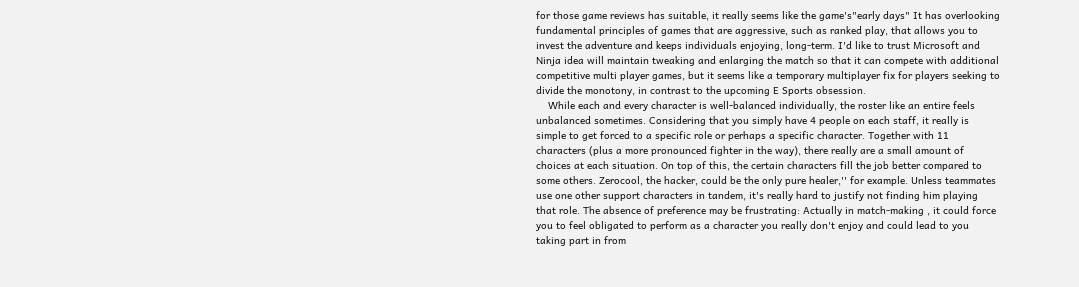for those game reviews has suitable, it really seems like the game's"early days" It has overlooking fundamental principles of games that are aggressive, such as ranked play, that allows you to invest the adventure and keeps individuals enjoying, long-term. I'd like to trust Microsoft and Ninja idea will maintain tweaking and enlarging the match so that it can compete with additional competitive multi player games, but it seems like a temporary multiplayer fix for players seeking to divide the monotony, in contrast to the upcoming E Sports obsession.
    While each and every character is well-balanced individually, the roster like an entire feels unbalanced sometimes. Considering that you simply have 4 people on each staff, it really is simple to get forced to a specific role or perhaps a specific character. Together with 11 characters (plus a more pronounced fighter in the way), there really are a small amount of choices at each situation. On top of this, the certain characters fill the job better compared to some others. Zerocool, the hacker, could be the only pure healer,'' for example. Unless teammates use one other support characters in tandem, it's really hard to justify not finding him playing that role. The absence of preference may be frustrating: Actually in match-making , it could force you to feel obligated to perform as a character you really don't enjoy and could lead to you taking part in from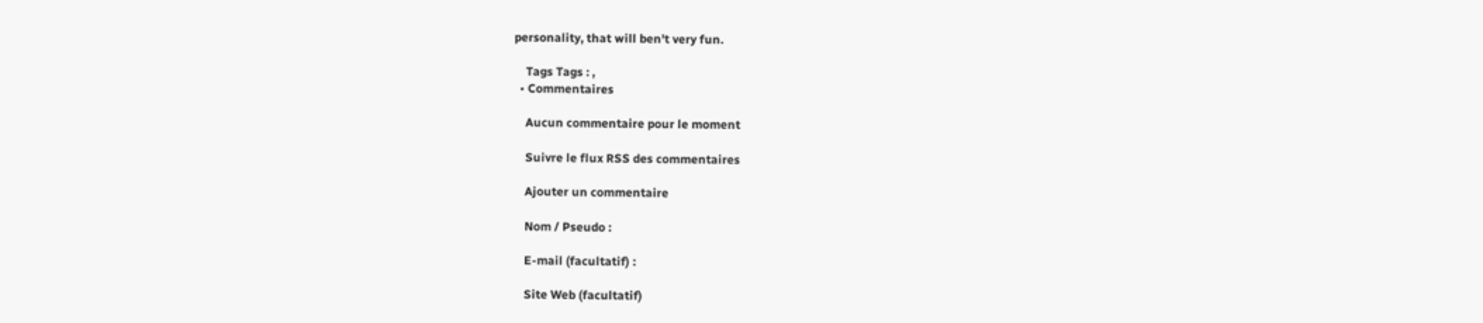personality, that will ben't very fun.

    Tags Tags : ,
  • Commentaires

    Aucun commentaire pour le moment

    Suivre le flux RSS des commentaires

    Ajouter un commentaire

    Nom / Pseudo :

    E-mail (facultatif) :

    Site Web (facultatif)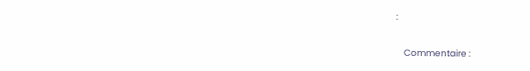:

    Commentaire :